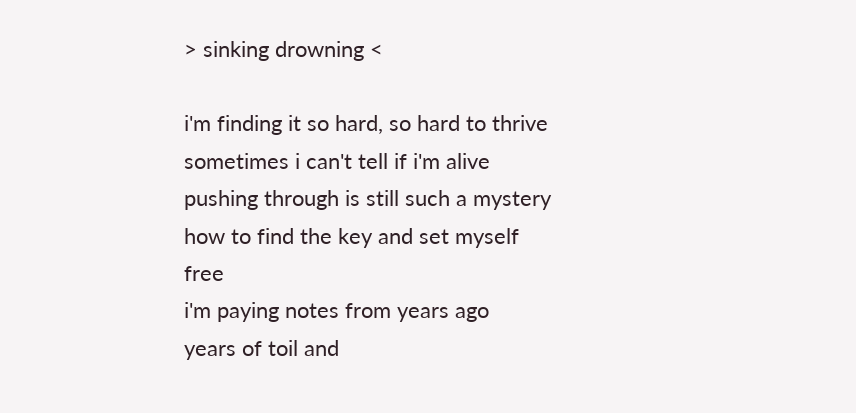> sinking drowning <

i'm finding it so hard, so hard to thrive
sometimes i can't tell if i'm alive
pushing through is still such a mystery
how to find the key and set myself free
i'm paying notes from years ago
years of toil and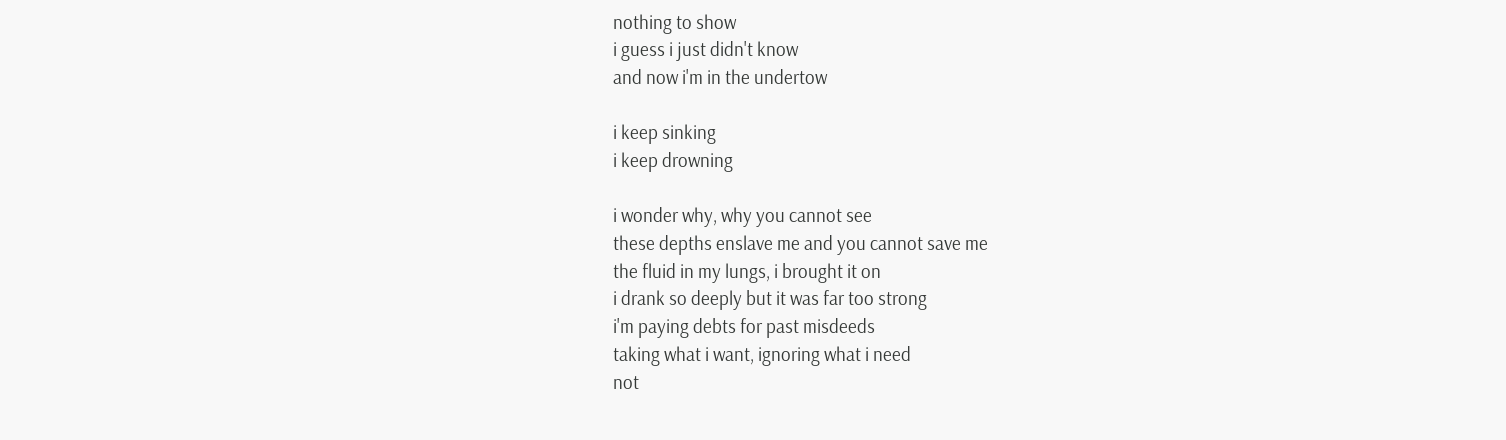nothing to show
i guess i just didn't know
and now i'm in the undertow

i keep sinking
i keep drowning

i wonder why, why you cannot see
these depths enslave me and you cannot save me
the fluid in my lungs, i brought it on
i drank so deeply but it was far too strong
i'm paying debts for past misdeeds
taking what i want, ignoring what i need
not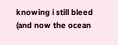knowing i still bleed
(and now the ocean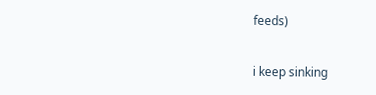feeds)

i keep sinking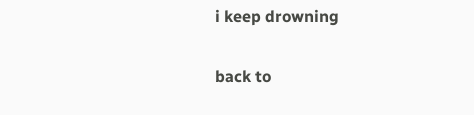i keep drowning

back to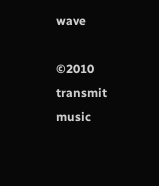wave

©2010 transmit music